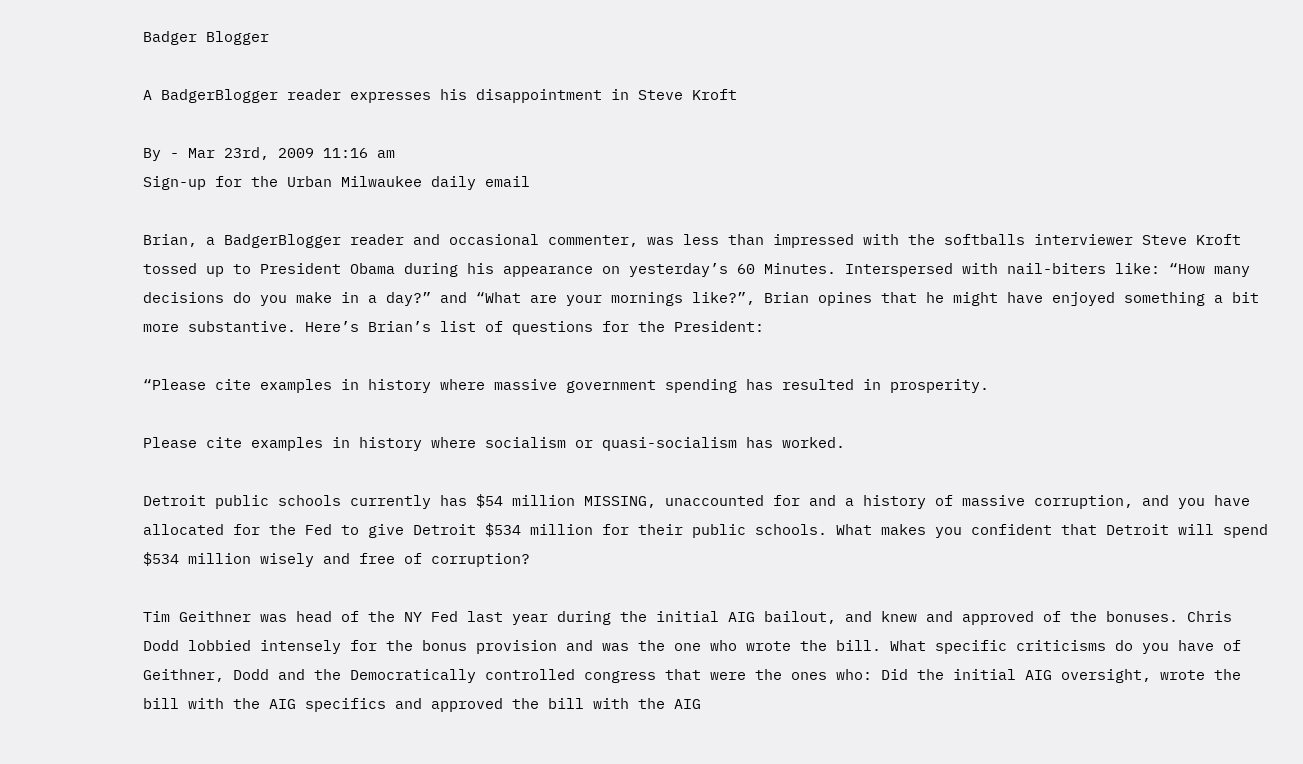Badger Blogger

A BadgerBlogger reader expresses his disappointment in Steve Kroft

By - Mar 23rd, 2009 11:16 am
Sign-up for the Urban Milwaukee daily email

Brian, a BadgerBlogger reader and occasional commenter, was less than impressed with the softballs interviewer Steve Kroft tossed up to President Obama during his appearance on yesterday’s 60 Minutes. Interspersed with nail-biters like: “How many decisions do you make in a day?” and “What are your mornings like?”, Brian opines that he might have enjoyed something a bit more substantive. Here’s Brian’s list of questions for the President:

“Please cite examples in history where massive government spending has resulted in prosperity.

Please cite examples in history where socialism or quasi-socialism has worked.

Detroit public schools currently has $54 million MISSING, unaccounted for and a history of massive corruption, and you have allocated for the Fed to give Detroit $534 million for their public schools. What makes you confident that Detroit will spend $534 million wisely and free of corruption?

Tim Geithner was head of the NY Fed last year during the initial AIG bailout, and knew and approved of the bonuses. Chris Dodd lobbied intensely for the bonus provision and was the one who wrote the bill. What specific criticisms do you have of Geithner, Dodd and the Democratically controlled congress that were the ones who: Did the initial AIG oversight, wrote the bill with the AIG specifics and approved the bill with the AIG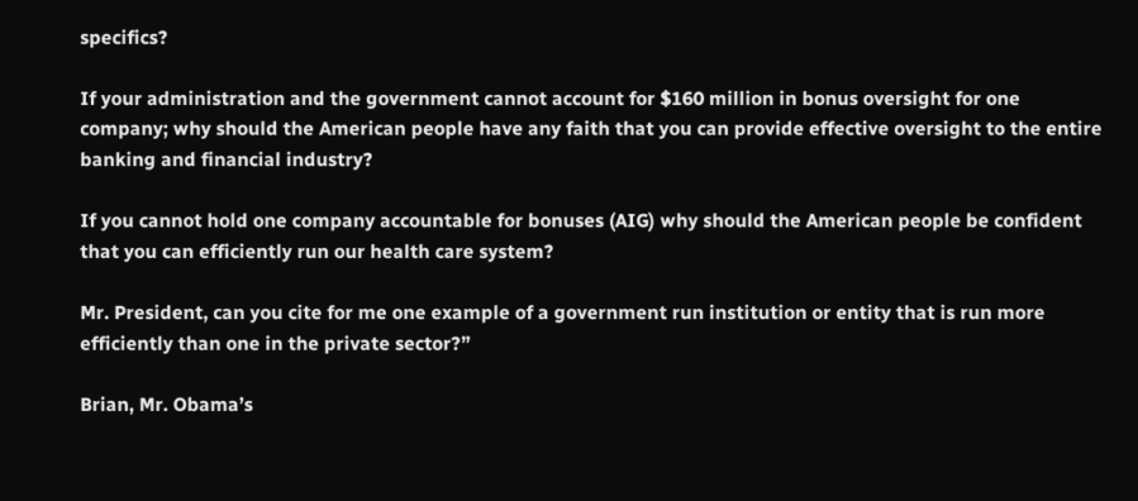specifics?

If your administration and the government cannot account for $160 million in bonus oversight for one company; why should the American people have any faith that you can provide effective oversight to the entire banking and financial industry?

If you cannot hold one company accountable for bonuses (AIG) why should the American people be confident that you can efficiently run our health care system?

Mr. President, can you cite for me one example of a government run institution or entity that is run more efficiently than one in the private sector?”

Brian, Mr. Obama’s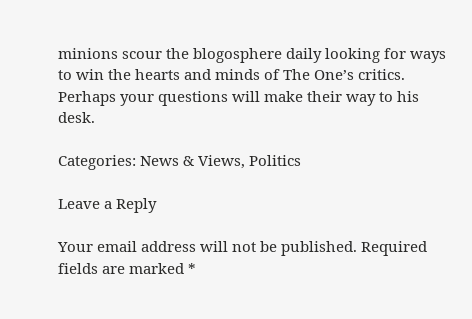minions scour the blogosphere daily looking for ways to win the hearts and minds of The One’s critics. Perhaps your questions will make their way to his desk.

Categories: News & Views, Politics

Leave a Reply

Your email address will not be published. Required fields are marked *